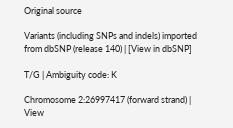Original source

Variants (including SNPs and indels) imported from dbSNP (release 140) | [View in dbSNP]

T/G | Ambiguity code: K

Chromosome 2:26997417 (forward strand) | View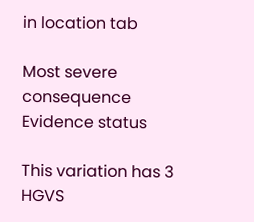in location tab

Most severe consequence
Evidence status

This variation has 3 HGVS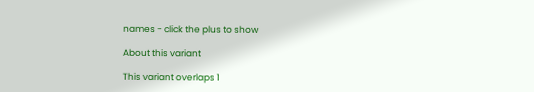names - click the plus to show

About this variant

This variant overlaps 1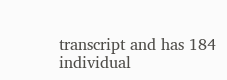transcript and has 184 individual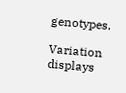genotypes.

Variation displays